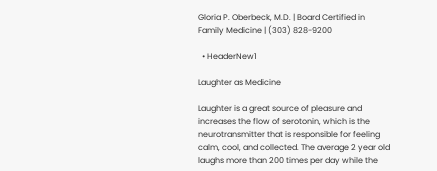Gloria P. Oberbeck, M.D. | Board Certified in Family Medicine | (303) 828-9200

  • HeaderNew1

Laughter as Medicine

Laughter is a great source of pleasure and increases the flow of serotonin, which is the neurotransmitter that is responsible for feeling calm, cool, and collected. The average 2 year old laughs more than 200 times per day while the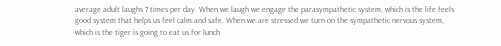average adult laughs 7 times per day. When we laugh we engage the parasympathetic system, which is the life feels good system that helps us feel calm and safe. When we are stressed we turn on the sympathetic nervous system, which is the tiger is going to eat us for lunch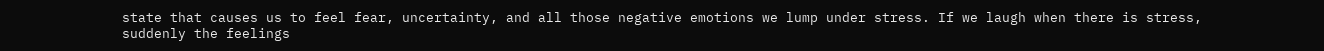state that causes us to feel fear, uncertainty, and all those negative emotions we lump under stress. If we laugh when there is stress, suddenly the feelings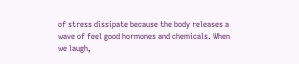of stress dissipate because the body releases a wave of feel good hormones and chemicals. When we laugh,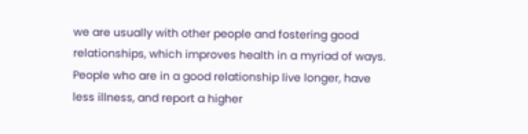we are usually with other people and fostering good relationships, which improves health in a myriad of ways. People who are in a good relationship live longer, have less illness, and report a higher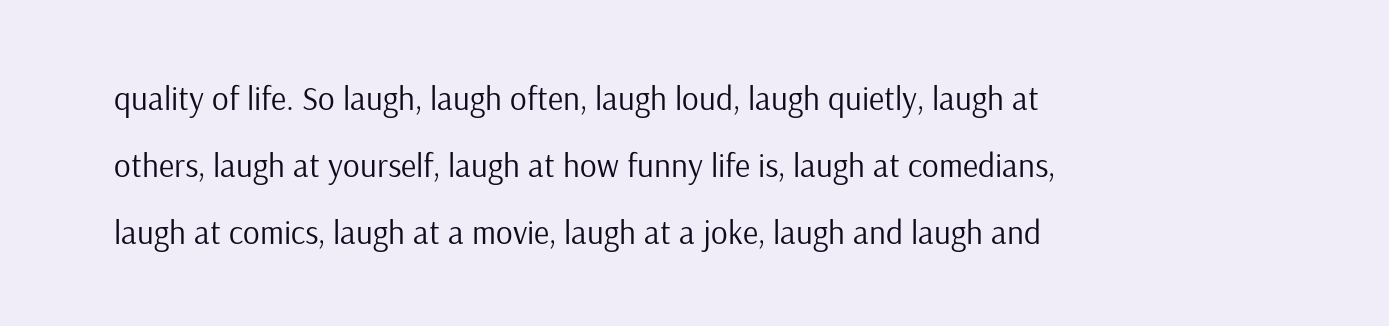quality of life. So laugh, laugh often, laugh loud, laugh quietly, laugh at others, laugh at yourself, laugh at how funny life is, laugh at comedians, laugh at comics, laugh at a movie, laugh at a joke, laugh and laugh and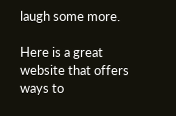laugh some more.

Here is a great website that offers ways to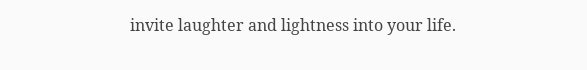invite laughter and lightness into your life.